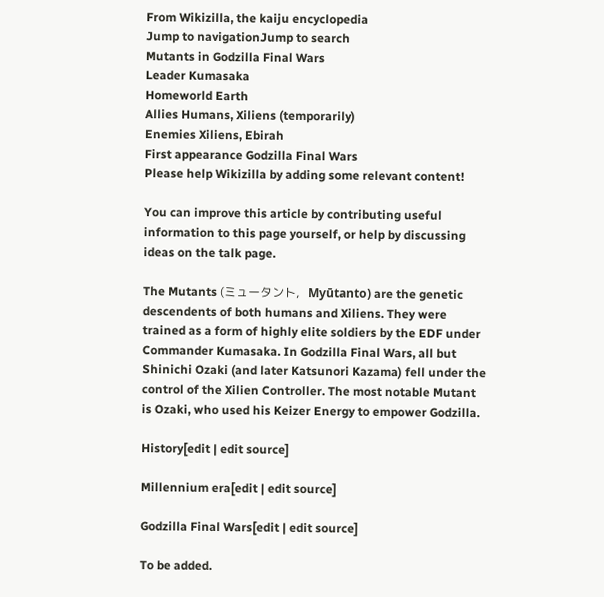From Wikizilla, the kaiju encyclopedia
Jump to navigationJump to search
Mutants in Godzilla Final Wars
Leader Kumasaka
Homeworld Earth
Allies Humans, Xiliens (temporarily)
Enemies Xiliens, Ebirah
First appearance Godzilla Final Wars
Please help Wikizilla by adding some relevant content!

You can improve this article by contributing useful information to this page yourself, or help by discussing ideas on the talk page.

The Mutants (ミュータント,   Myūtanto) are the genetic descendents of both humans and Xiliens. They were trained as a form of highly elite soldiers by the EDF under Commander Kumasaka. In Godzilla Final Wars, all but Shinichi Ozaki (and later Katsunori Kazama) fell under the control of the Xilien Controller. The most notable Mutant is Ozaki, who used his Keizer Energy to empower Godzilla.

History[edit | edit source]

Millennium era[edit | edit source]

Godzilla Final Wars[edit | edit source]

To be added.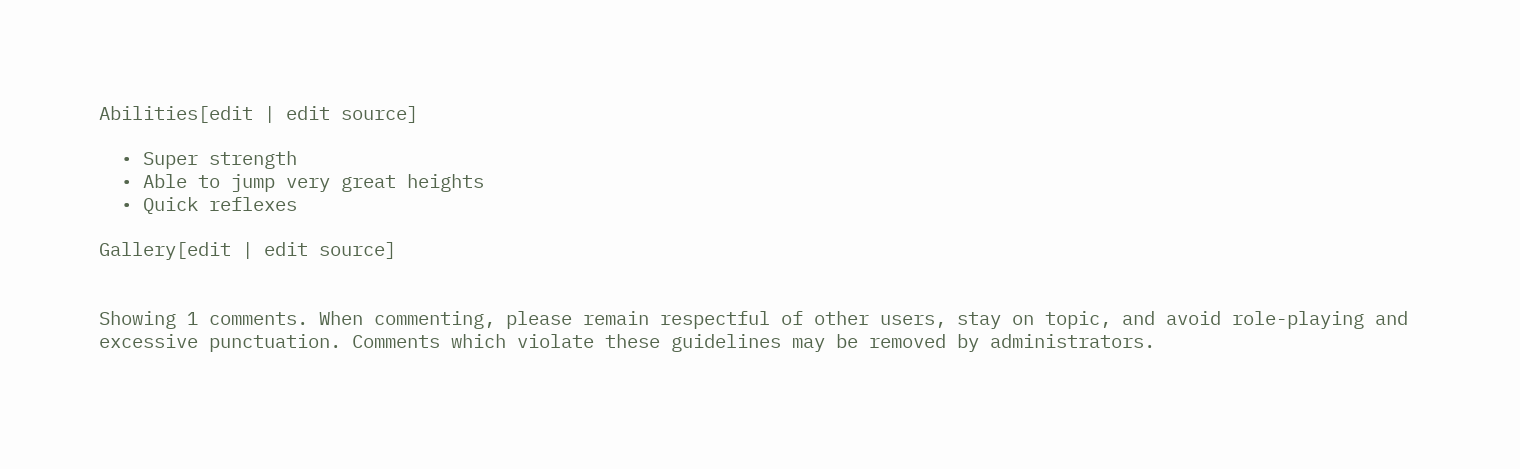Abilities[edit | edit source]

  • Super strength
  • Able to jump very great heights
  • Quick reflexes

Gallery[edit | edit source]


Showing 1 comments. When commenting, please remain respectful of other users, stay on topic, and avoid role-playing and excessive punctuation. Comments which violate these guidelines may be removed by administrators.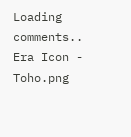Loading comments..
Era Icon - Toho.png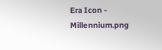Era Icon - Millennium.png